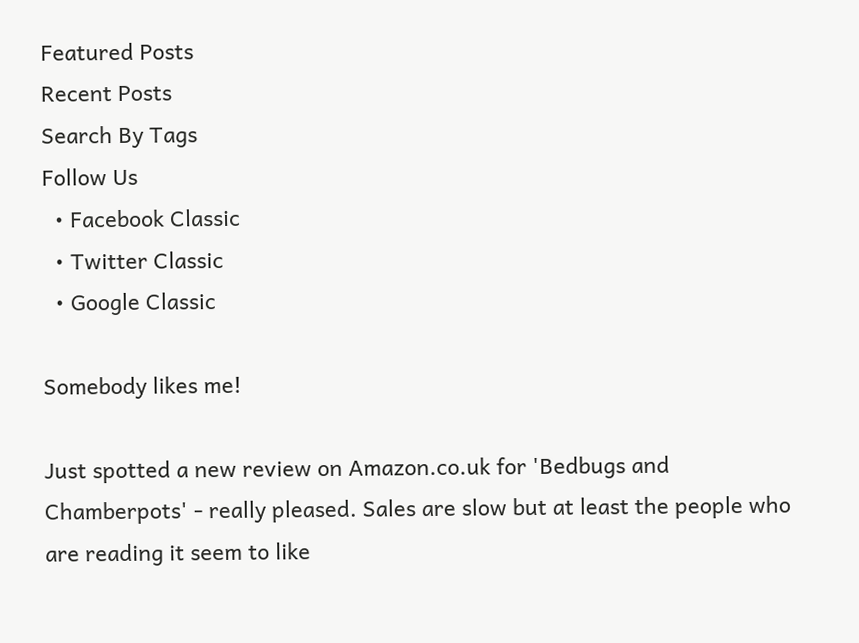Featured Posts
Recent Posts
Search By Tags
Follow Us
  • Facebook Classic
  • Twitter Classic
  • Google Classic

Somebody likes me!

Just spotted a new review on Amazon.co.uk for 'Bedbugs and Chamberpots' - really pleased. Sales are slow but at least the people who are reading it seem to like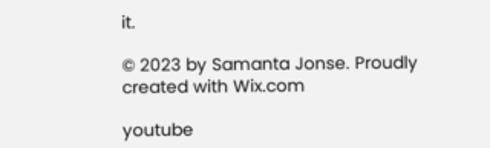it.

© 2023 by Samanta Jonse. Proudly created with Wix.com

youtube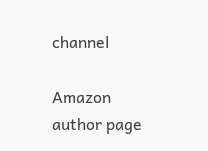channel

Amazon author page